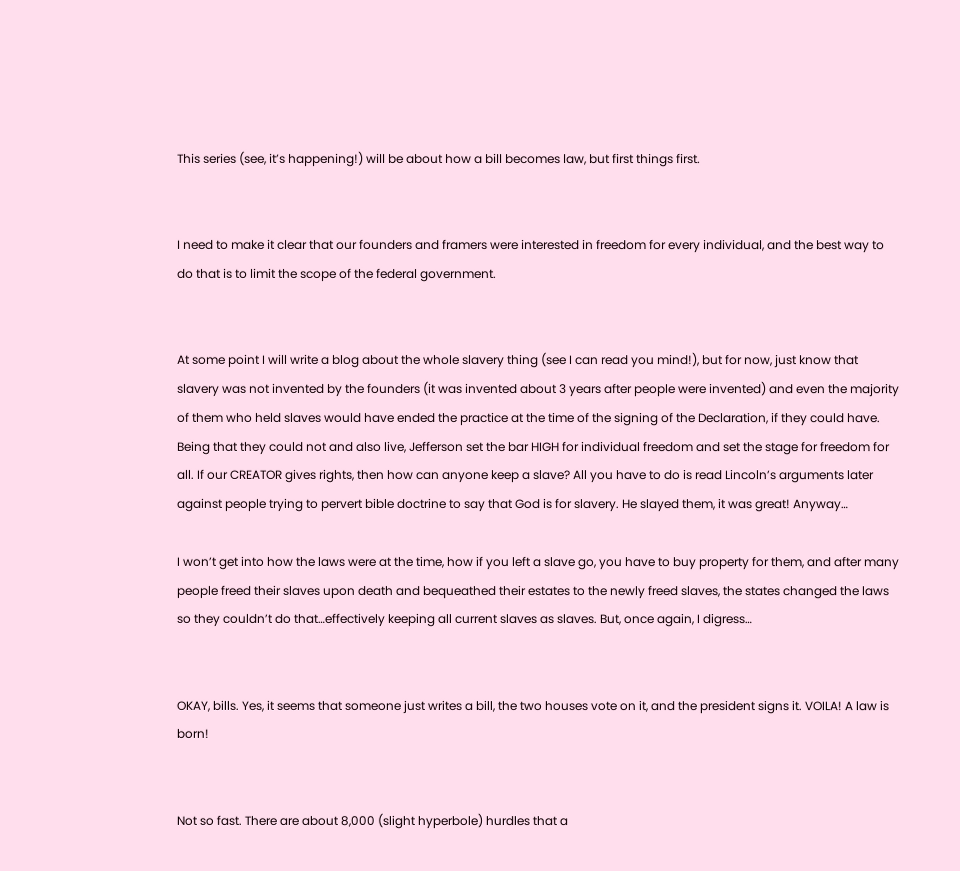This series (see, it’s happening!) will be about how a bill becomes law, but first things first.


I need to make it clear that our founders and framers were interested in freedom for every individual, and the best way to do that is to limit the scope of the federal government.


At some point I will write a blog about the whole slavery thing (see I can read you mind!), but for now, just know that slavery was not invented by the founders (it was invented about 3 years after people were invented) and even the majority of them who held slaves would have ended the practice at the time of the signing of the Declaration, if they could have. Being that they could not and also live, Jefferson set the bar HIGH for individual freedom and set the stage for freedom for all. If our CREATOR gives rights, then how can anyone keep a slave? All you have to do is read Lincoln’s arguments later against people trying to pervert bible doctrine to say that God is for slavery. He slayed them, it was great! Anyway…

I won’t get into how the laws were at the time, how if you left a slave go, you have to buy property for them, and after many people freed their slaves upon death and bequeathed their estates to the newly freed slaves, the states changed the laws so they couldn’t do that…effectively keeping all current slaves as slaves. But, once again, I digress…


OKAY, bills. Yes, it seems that someone just writes a bill, the two houses vote on it, and the president signs it. VOILA! A law is born!


Not so fast. There are about 8,000 (slight hyperbole) hurdles that a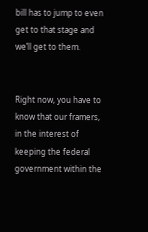bill has to jump to even get to that stage and we’ll get to them.


Right now, you have to know that our framers, in the interest of keeping the federal government within the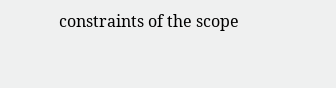constraints of the scope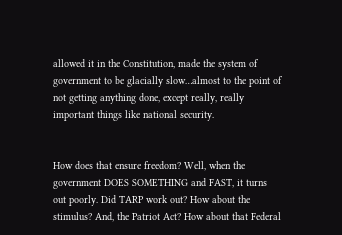allowed it in the Constitution, made the system of government to be glacially slow…almost to the point of not getting anything done, except really, really important things like national security.


How does that ensure freedom? Well, when the government DOES SOMETHING and FAST, it turns out poorly. Did TARP work out? How about the stimulus? And, the Patriot Act? How about that Federal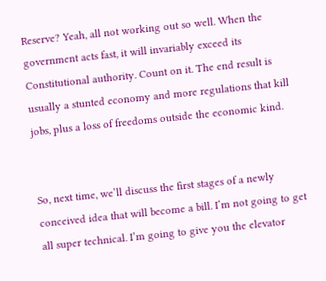Reserve? Yeah, all not working out so well. When the government acts fast, it will invariably exceed its Constitutional authority. Count on it. The end result is usually a stunted economy and more regulations that kill jobs, plus a loss of freedoms outside the economic kind.


So, next time, we’ll discuss the first stages of a newly conceived idea that will become a bill. I’m not going to get all super technical. I’m going to give you the elevator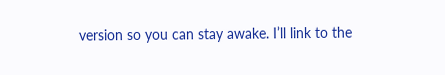version so you can stay awake. I’ll link to the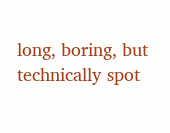long, boring, but technically spot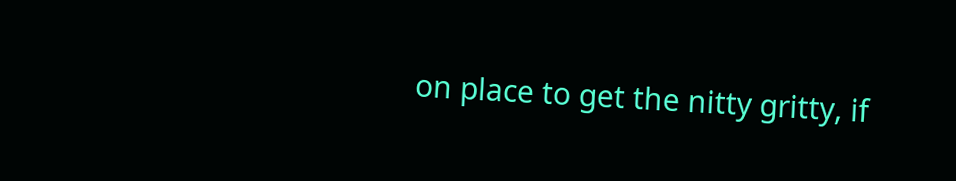on place to get the nitty gritty, if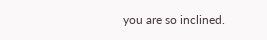you are so inclined.